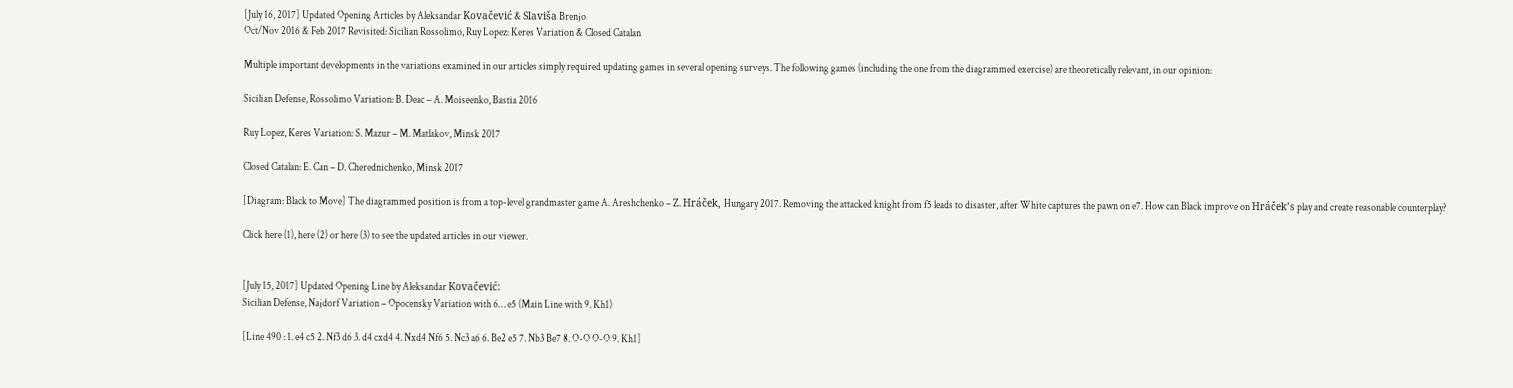[July 16, 2017] Updated Opening Articles by Aleksandar Kovačević & Slaviša Brenjo
Oct/Nov 2016 & Feb 2017 Revisited: Sicilian Rossolimo, Ruy Lopez: Keres Variation & Closed Catalan

Multiple important developments in the variations examined in our articles simply required updating games in several opening surveys. The following games (including the one from the diagrammed exercise) are theoretically relevant, in our opinion:

Sicilian Defense, Rossolimo Variation: B. Deac – A. Moiseenko, Bastia 2016

Ruy Lopez, Keres Variation: S. Mazur – M. Matlakov, Minsk 2017

Closed Catalan: E. Can – D. Cherednichenko, Minsk 2017

[Diagram: Black to Move] The diagrammed position is from a top-level grandmaster game A. Areshchenko – Z. Hráček, Hungary 2017. Removing the attacked knight from f5 leads to disaster, after White captures the pawn on e7. How can Black improve on Hráček’s play and create reasonable counterplay?

Click here (1), here (2) or here (3) to see the updated articles in our viewer.


[July 15, 2017] Updated Opening Line by Aleksandar Kovačević:
Sicilian Defense, Najdorf Variation – Opocensky Variation with 6… e5 (Main Line with 9. Kh1)

[Line 490 : 1. e4 c5 2. Nf3 d6 3. d4 cxd4 4. Nxd4 Nf6 5. Nc3 a6 6. Be2 e5 7. Nb3 Be7 8. O-O O-O 9. Kh1]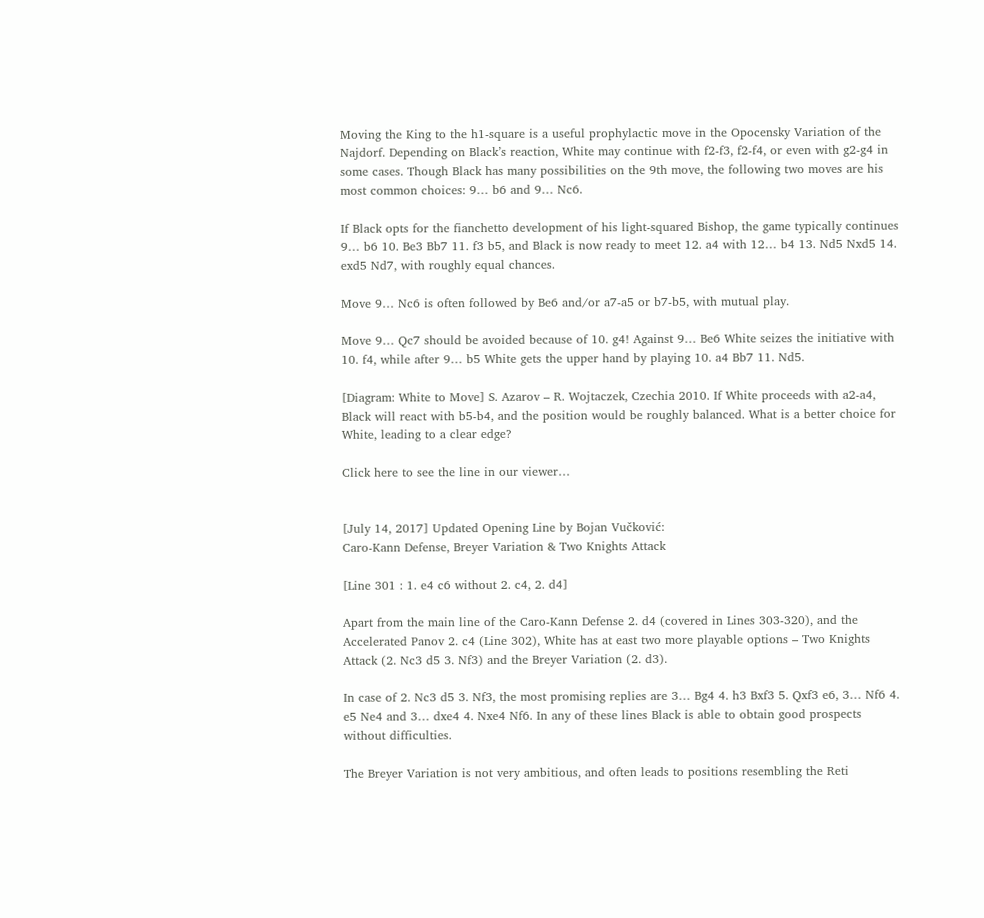Moving the King to the h1-square is a useful prophylactic move in the Opocensky Variation of the Najdorf. Depending on Black’s reaction, White may continue with f2-f3, f2-f4, or even with g2-g4 in some cases. Though Black has many possibilities on the 9th move, the following two moves are his most common choices: 9… b6 and 9… Nc6.

If Black opts for the fianchetto development of his light-squared Bishop, the game typically continues 9… b6 10. Be3 Bb7 11. f3 b5, and Black is now ready to meet 12. a4 with 12… b4 13. Nd5 Nxd5 14. exd5 Nd7, with roughly equal chances.

Move 9… Nc6 is often followed by Be6 and/or a7-a5 or b7-b5, with mutual play.

Move 9… Qc7 should be avoided because of 10. g4! Against 9… Be6 White seizes the initiative with 10. f4, while after 9… b5 White gets the upper hand by playing 10. a4 Bb7 11. Nd5.

[Diagram: White to Move] S. Azarov – R. Wojtaczek, Czechia 2010. If White proceeds with a2-a4, Black will react with b5-b4, and the position would be roughly balanced. What is a better choice for White, leading to a clear edge?

Click here to see the line in our viewer…


[July 14, 2017] Updated Opening Line by Bojan Vučković:
Caro-Kann Defense, Breyer Variation & Two Knights Attack

[Line 301 : 1. e4 c6 without 2. c4, 2. d4]

Apart from the main line of the Caro-Kann Defense 2. d4 (covered in Lines 303-320), and the Accelerated Panov 2. c4 (Line 302), White has at east two more playable options – Two Knights Attack (2. Nc3 d5 3. Nf3) and the Breyer Variation (2. d3).

In case of 2. Nc3 d5 3. Nf3, the most promising replies are 3… Bg4 4. h3 Bxf3 5. Qxf3 e6, 3… Nf6 4. e5 Ne4 and 3… dxe4 4. Nxe4 Nf6. In any of these lines Black is able to obtain good prospects without difficulties.

The Breyer Variation is not very ambitious, and often leads to positions resembling the Reti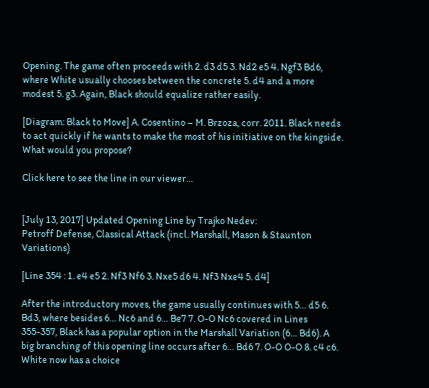Opening. The game often proceeds with 2. d3 d5 3. Nd2 e5 4. Ngf3 Bd6, where White usually chooses between the concrete 5. d4 and a more modest 5. g3. Again, Black should equalize rather easily.

[Diagram: Black to Move] A. Cosentino – M. Brzoza, corr. 2011. Black needs to act quickly if he wants to make the most of his initiative on the kingside. What would you propose?

Click here to see the line in our viewer…


[July 13, 2017] Updated Opening Line by Trajko Nedev:
Petroff Defense, Classical Attack (incl. Marshall, Mason & Staunton Variations)

[Line 354 : 1. e4 e5 2. Nf3 Nf6 3. Nxe5 d6 4. Nf3 Nxe4 5. d4]

After the introductory moves, the game usually continues with 5… d5 6. Bd3, where besides 6… Nc6 and 6… Be7 7. O-O Nc6 covered in Lines 355-357, Black has a popular option in the Marshall Variation (6… Bd6). A big branching of this opening line occurs after 6… Bd6 7. O-O O-O 8. c4 c6. White now has a choice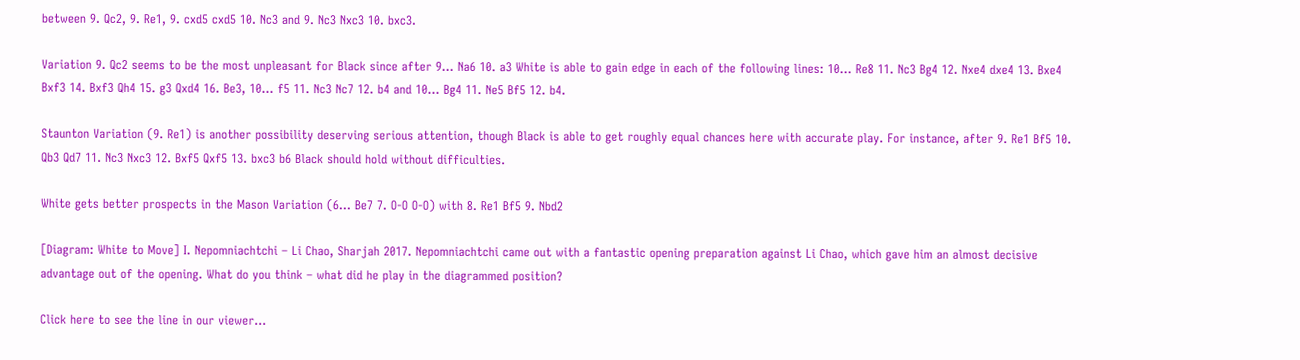between 9. Qc2, 9. Re1, 9. cxd5 cxd5 10. Nc3 and 9. Nc3 Nxc3 10. bxc3.

Variation 9. Qc2 seems to be the most unpleasant for Black since after 9… Na6 10. a3 White is able to gain edge in each of the following lines: 10… Re8 11. Nc3 Bg4 12. Nxe4 dxe4 13. Bxe4 Bxf3 14. Bxf3 Qh4 15. g3 Qxd4 16. Be3, 10… f5 11. Nc3 Nc7 12. b4 and 10… Bg4 11. Ne5 Bf5 12. b4.

Staunton Variation (9. Re1) is another possibility deserving serious attention, though Black is able to get roughly equal chances here with accurate play. For instance, after 9. Re1 Bf5 10. Qb3 Qd7 11. Nc3 Nxc3 12. Bxf5 Qxf5 13. bxc3 b6 Black should hold without difficulties.

White gets better prospects in the Mason Variation (6… Be7 7. O-O O-O) with 8. Re1 Bf5 9. Nbd2

[Diagram: White to Move] I. Nepomniachtchi – Li Chao, Sharjah 2017. Nepomniachtchi came out with a fantastic opening preparation against Li Chao, which gave him an almost decisive advantage out of the opening. What do you think – what did he play in the diagrammed position?

Click here to see the line in our viewer…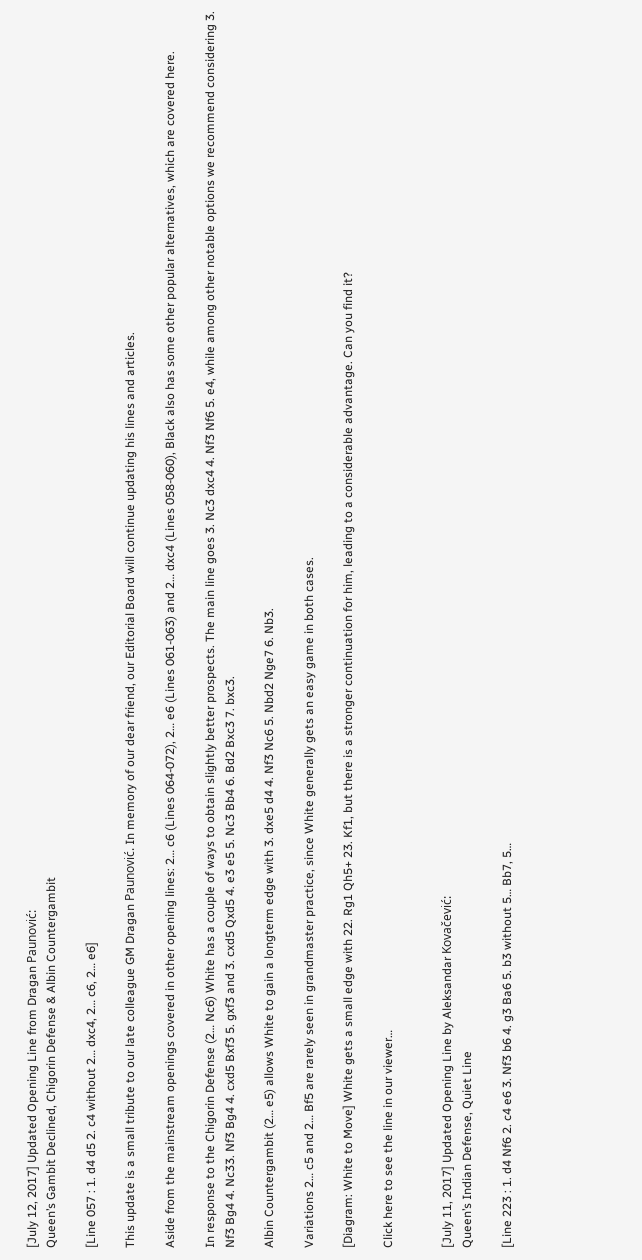[July 12, 2017] Updated Opening Line from Dragan Paunović:
Queen’s Gambit Declined, Chigorin Defense & Albin Countergambit

[Line 057 : 1. d4 d5 2. c4 without 2… dxc4, 2… c6, 2… e6]

This update is a small tribute to our late colleague GM Dragan Paunović. In memory of our dear friend, our Editorial Board will continue updating his lines and articles.

Aside from the mainstream openings covered in other opening lines: 2… c6 (Lines 064-072), 2… e6 (Lines 061-063) and 2… dxc4 (Lines 058-060), Black also has some other popular alternatives, which are covered here.

In response to the Chigorin Defense (2… Nc6) White has a couple of ways to obtain slightly better prospects. The main line goes 3. Nc3 dxc4 4. Nf3 Nf6 5. e4, while among other notable options we recommend considering 3. Nf3 Bg4 4. Nc33. Nf3 Bg4 4. cxd5 Bxf3 5. gxf3 and 3. cxd5 Qxd5 4. e3 e5 5. Nc3 Bb4 6. Bd2 Bxc3 7. bxc3.

Albin Countergambit (2… e5) allows White to gain a longterm edge with 3. dxe5 d4 4. Nf3 Nc6 5. Nbd2 Nge7 6. Nb3.

Variations 2… c5 and 2… Bf5 are rarely seen in grandmaster practice, since White generally gets an easy game in both cases.

[Diagram: White to Move] White gets a small edge with 22. Rg1 Qh5+ 23. Kf1, but there is a stronger continuation for him, leading to a considerable advantage. Can you find it?

Click here to see the line in our viewer…


[July 11, 2017] Updated Opening Line by Aleksandar Kovačević:
Queen’s Indian Defense, Quiet Line

[Line 223 : 1. d4 Nf6 2. c4 e6 3. Nf3 b6 4. g3 Ba6 5. b3 without 5… Bb7, 5…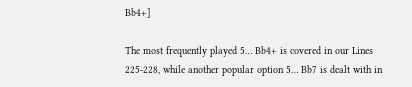Bb4+]

The most frequently played 5… Bb4+ is covered in our Lines 225-228, while another popular option 5… Bb7 is dealt with in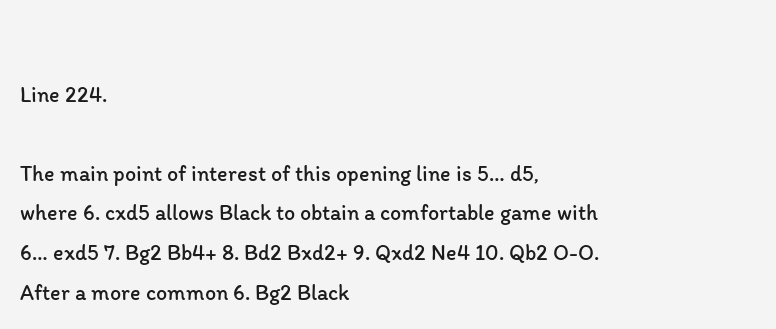Line 224.

The main point of interest of this opening line is 5… d5, where 6. cxd5 allows Black to obtain a comfortable game with 6… exd5 7. Bg2 Bb4+ 8. Bd2 Bxd2+ 9. Qxd2 Ne4 10. Qb2 O-O. After a more common 6. Bg2 Black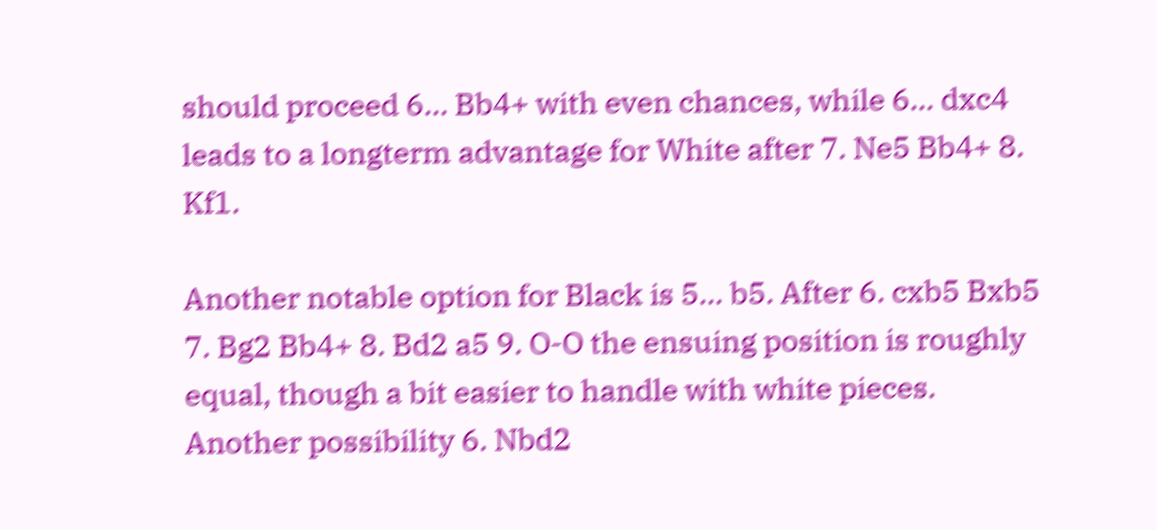should proceed 6… Bb4+ with even chances, while 6… dxc4 leads to a longterm advantage for White after 7. Ne5 Bb4+ 8. Kf1.

Another notable option for Black is 5… b5. After 6. cxb5 Bxb5 7. Bg2 Bb4+ 8. Bd2 a5 9. O-O the ensuing position is roughly equal, though a bit easier to handle with white pieces. Another possibility 6. Nbd2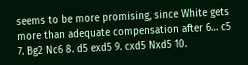seems to be more promising, since White gets more than adequate compensation after 6… c5 7. Bg2 Nc6 8. d5 exd5 9. cxd5 Nxd5 10.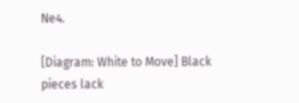Ne4.

[Diagram: White to Move] Black pieces lack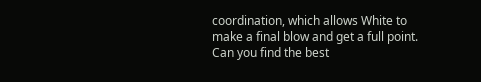coordination, which allows White to make a final blow and get a full point. Can you find the best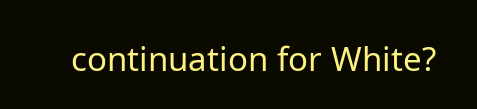continuation for White?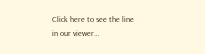Click here to see the line in our viewer…